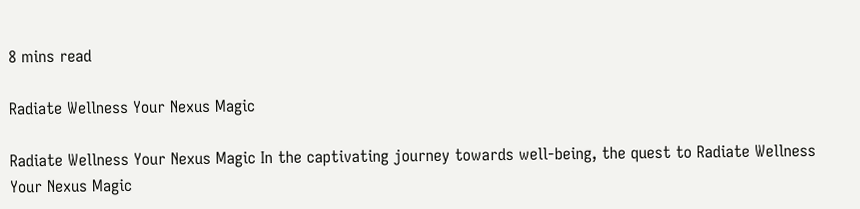8 mins read

Radiate Wellness Your Nexus Magic

Radiate Wellness Your Nexus Magic In the captivating journey towards well-being, the quest to Radiate Wellness Your Nexus Magic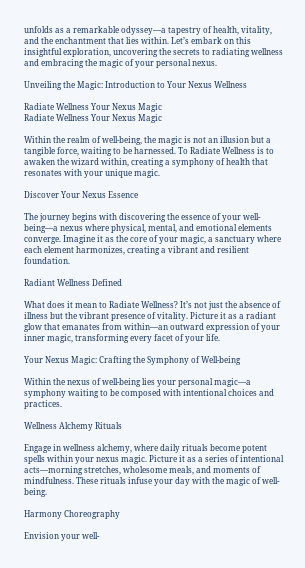unfolds as a remarkable odyssey—a tapestry of health, vitality, and the enchantment that lies within. Let’s embark on this insightful exploration, uncovering the secrets to radiating wellness and embracing the magic of your personal nexus.

Unveiling the Magic: Introduction to Your Nexus Wellness

Radiate Wellness Your Nexus Magic
Radiate Wellness Your Nexus Magic

Within the realm of well-being, the magic is not an illusion but a tangible force, waiting to be harnessed. To Radiate Wellness is to awaken the wizard within, creating a symphony of health that resonates with your unique magic.

Discover Your Nexus Essence

The journey begins with discovering the essence of your well-being—a nexus where physical, mental, and emotional elements converge. Imagine it as the core of your magic, a sanctuary where each element harmonizes, creating a vibrant and resilient foundation.

Radiant Wellness Defined

What does it mean to Radiate Wellness? It’s not just the absence of illness but the vibrant presence of vitality. Picture it as a radiant glow that emanates from within—an outward expression of your inner magic, transforming every facet of your life.

Your Nexus Magic: Crafting the Symphony of Well-being

Within the nexus of well-being lies your personal magic—a symphony waiting to be composed with intentional choices and practices.

Wellness Alchemy Rituals

Engage in wellness alchemy, where daily rituals become potent spells within your nexus magic. Picture it as a series of intentional acts—morning stretches, wholesome meals, and moments of mindfulness. These rituals infuse your day with the magic of well-being.

Harmony Choreography

Envision your well-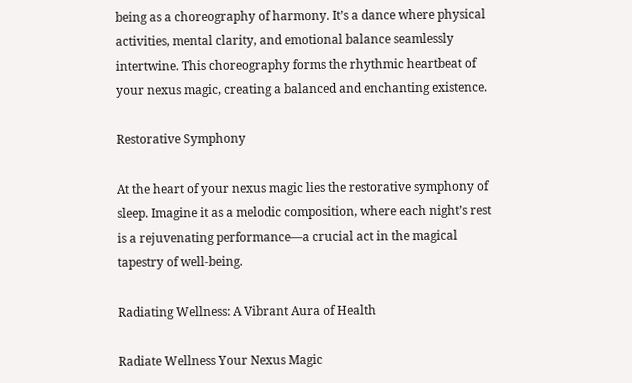being as a choreography of harmony. It’s a dance where physical activities, mental clarity, and emotional balance seamlessly intertwine. This choreography forms the rhythmic heartbeat of your nexus magic, creating a balanced and enchanting existence.

Restorative Symphony

At the heart of your nexus magic lies the restorative symphony of sleep. Imagine it as a melodic composition, where each night’s rest is a rejuvenating performance—a crucial act in the magical tapestry of well-being.

Radiating Wellness: A Vibrant Aura of Health

Radiate Wellness Your Nexus Magic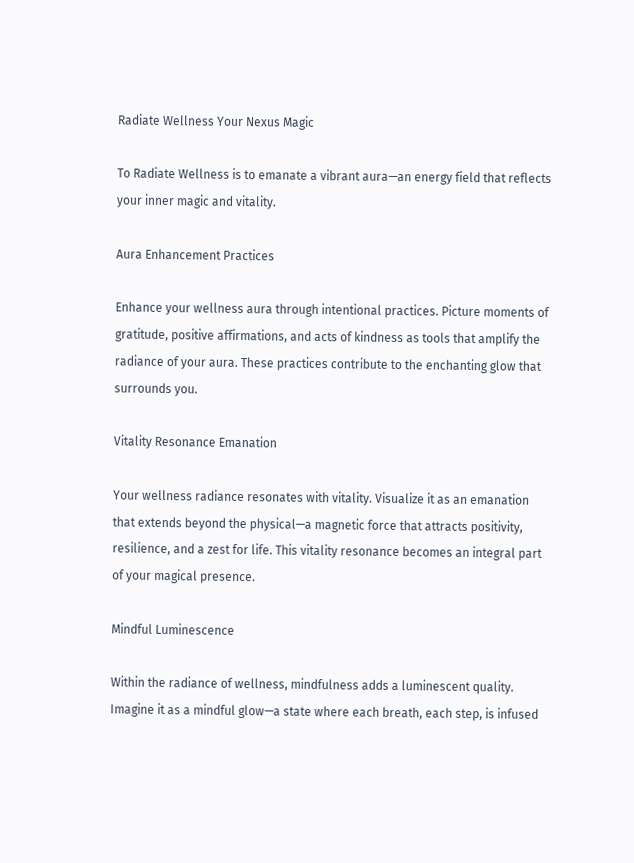Radiate Wellness Your Nexus Magic

To Radiate Wellness is to emanate a vibrant aura—an energy field that reflects your inner magic and vitality.

Aura Enhancement Practices

Enhance your wellness aura through intentional practices. Picture moments of gratitude, positive affirmations, and acts of kindness as tools that amplify the radiance of your aura. These practices contribute to the enchanting glow that surrounds you.

Vitality Resonance Emanation

Your wellness radiance resonates with vitality. Visualize it as an emanation that extends beyond the physical—a magnetic force that attracts positivity, resilience, and a zest for life. This vitality resonance becomes an integral part of your magical presence.

Mindful Luminescence

Within the radiance of wellness, mindfulness adds a luminescent quality. Imagine it as a mindful glow—a state where each breath, each step, is infused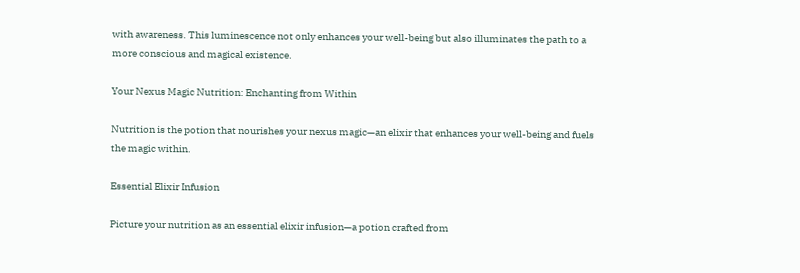with awareness. This luminescence not only enhances your well-being but also illuminates the path to a more conscious and magical existence.

Your Nexus Magic Nutrition: Enchanting from Within

Nutrition is the potion that nourishes your nexus magic—an elixir that enhances your well-being and fuels the magic within.

Essential Elixir Infusion

Picture your nutrition as an essential elixir infusion—a potion crafted from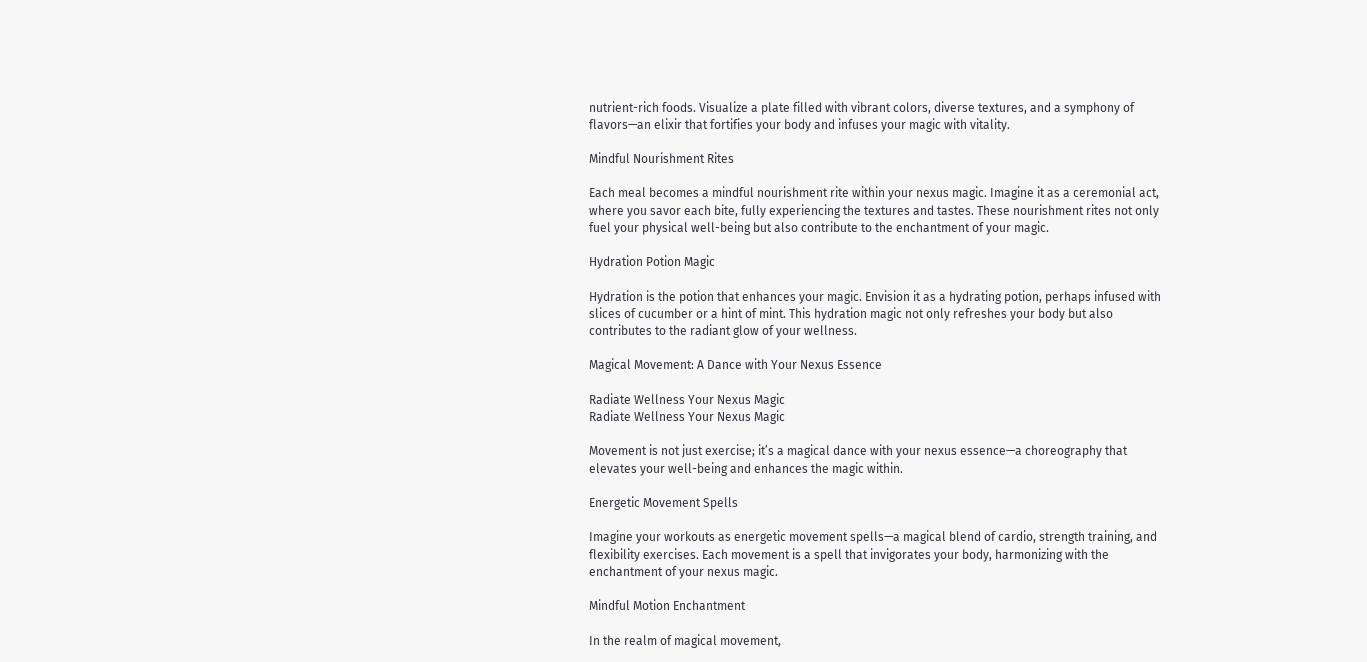nutrient-rich foods. Visualize a plate filled with vibrant colors, diverse textures, and a symphony of flavors—an elixir that fortifies your body and infuses your magic with vitality.

Mindful Nourishment Rites

Each meal becomes a mindful nourishment rite within your nexus magic. Imagine it as a ceremonial act, where you savor each bite, fully experiencing the textures and tastes. These nourishment rites not only fuel your physical well-being but also contribute to the enchantment of your magic.

Hydration Potion Magic

Hydration is the potion that enhances your magic. Envision it as a hydrating potion, perhaps infused with slices of cucumber or a hint of mint. This hydration magic not only refreshes your body but also contributes to the radiant glow of your wellness.

Magical Movement: A Dance with Your Nexus Essence

Radiate Wellness Your Nexus Magic
Radiate Wellness Your Nexus Magic

Movement is not just exercise; it’s a magical dance with your nexus essence—a choreography that elevates your well-being and enhances the magic within.

Energetic Movement Spells

Imagine your workouts as energetic movement spells—a magical blend of cardio, strength training, and flexibility exercises. Each movement is a spell that invigorates your body, harmonizing with the enchantment of your nexus magic.

Mindful Motion Enchantment

In the realm of magical movement,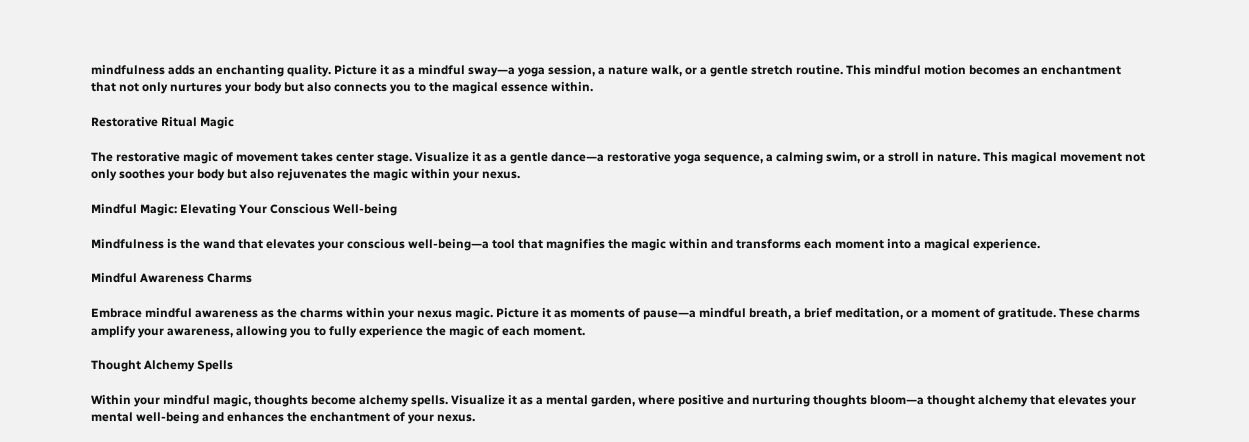mindfulness adds an enchanting quality. Picture it as a mindful sway—a yoga session, a nature walk, or a gentle stretch routine. This mindful motion becomes an enchantment that not only nurtures your body but also connects you to the magical essence within.

Restorative Ritual Magic

The restorative magic of movement takes center stage. Visualize it as a gentle dance—a restorative yoga sequence, a calming swim, or a stroll in nature. This magical movement not only soothes your body but also rejuvenates the magic within your nexus.

Mindful Magic: Elevating Your Conscious Well-being

Mindfulness is the wand that elevates your conscious well-being—a tool that magnifies the magic within and transforms each moment into a magical experience.

Mindful Awareness Charms

Embrace mindful awareness as the charms within your nexus magic. Picture it as moments of pause—a mindful breath, a brief meditation, or a moment of gratitude. These charms amplify your awareness, allowing you to fully experience the magic of each moment.

Thought Alchemy Spells

Within your mindful magic, thoughts become alchemy spells. Visualize it as a mental garden, where positive and nurturing thoughts bloom—a thought alchemy that elevates your mental well-being and enhances the enchantment of your nexus.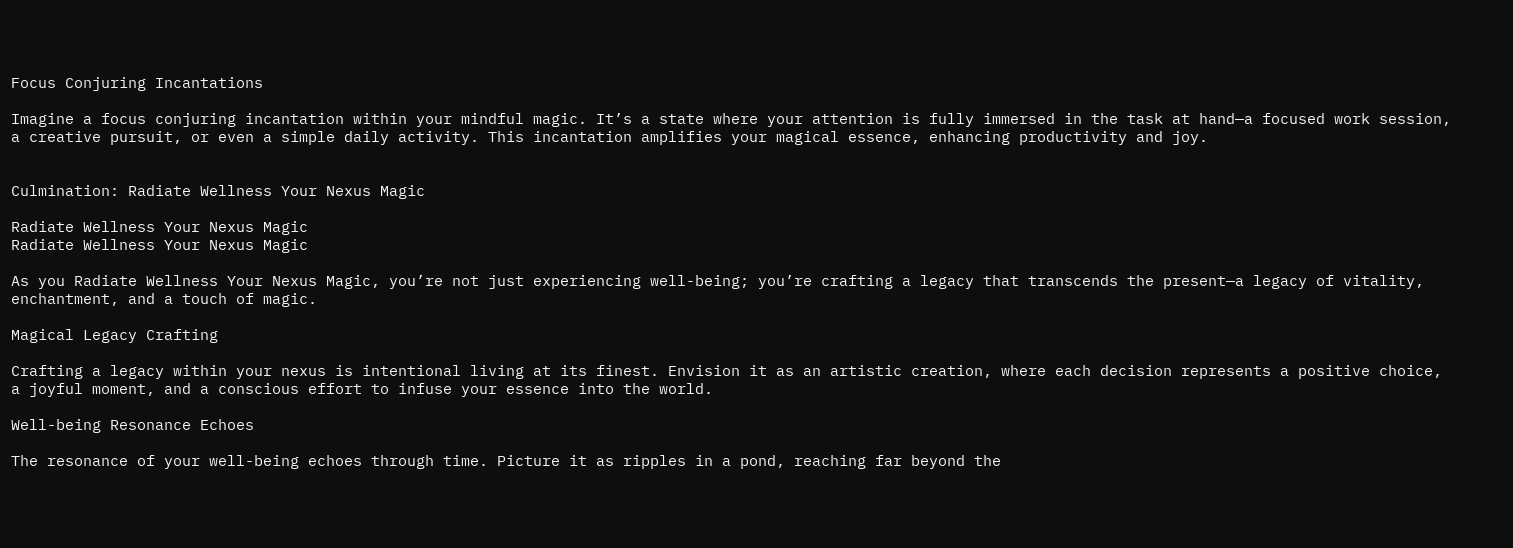Focus Conjuring Incantations

Imagine a focus conjuring incantation within your mindful magic. It’s a state where your attention is fully immersed in the task at hand—a focused work session, a creative pursuit, or even a simple daily activity. This incantation amplifies your magical essence, enhancing productivity and joy.


Culmination: Radiate Wellness Your Nexus Magic

Radiate Wellness Your Nexus Magic
Radiate Wellness Your Nexus Magic

As you Radiate Wellness Your Nexus Magic, you’re not just experiencing well-being; you’re crafting a legacy that transcends the present—a legacy of vitality, enchantment, and a touch of magic.

Magical Legacy Crafting

Crafting a legacy within your nexus is intentional living at its finest. Envision it as an artistic creation, where each decision represents a positive choice, a joyful moment, and a conscious effort to infuse your essence into the world.

Well-being Resonance Echoes

The resonance of your well-being echoes through time. Picture it as ripples in a pond, reaching far beyond the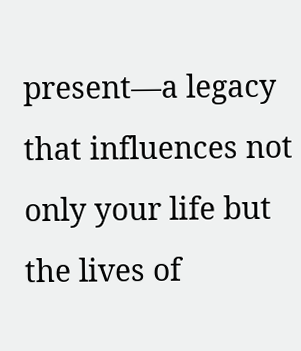present—a legacy that influences not only your life but the lives of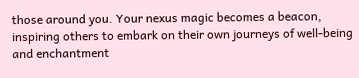those around you. Your nexus magic becomes a beacon, inspiring others to embark on their own journeys of well-being and enchantment